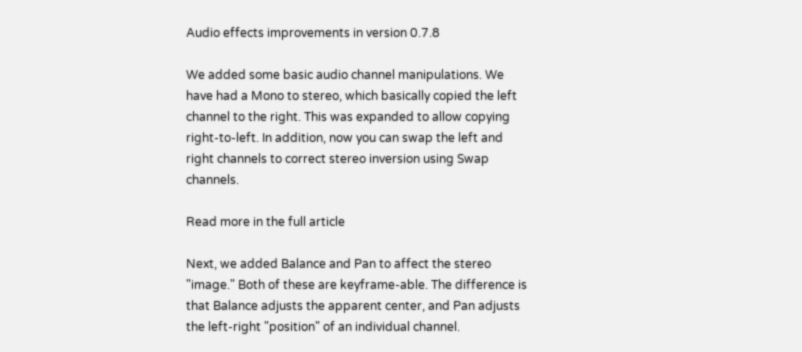Audio effects improvements in version 0.7.8

We added some basic audio channel manipulations. We have had a Mono to stereo, which basically copied the left channel to the right. This was expanded to allow copying right-to-left. In addition, now you can swap the left and right channels to correct stereo inversion using Swap channels.

Read more in the full article

Next, we added Balance and Pan to affect the stereo "image." Both of these are keyframe-able. The difference is that Balance adjusts the apparent center, and Pan adjusts the left-right "position" of an individual channel.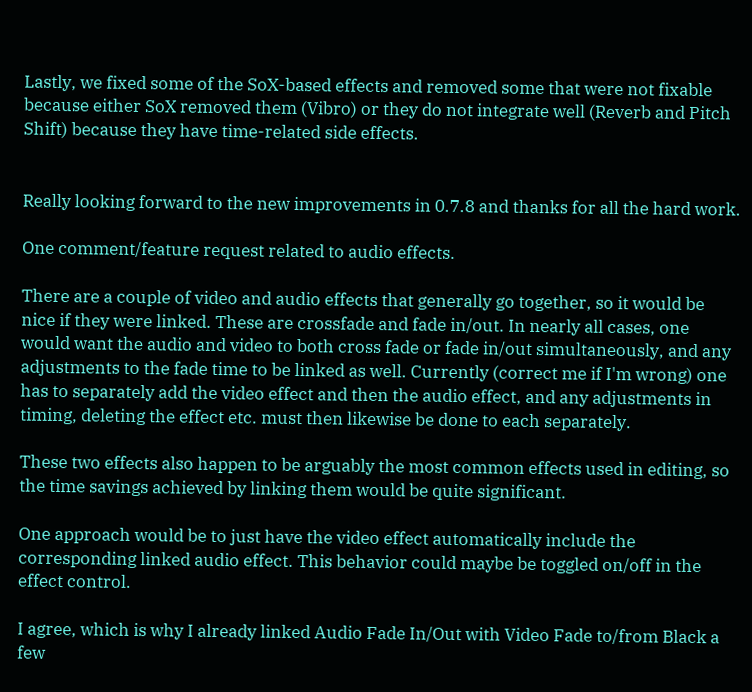Lastly, we fixed some of the SoX-based effects and removed some that were not fixable because either SoX removed them (Vibro) or they do not integrate well (Reverb and Pitch Shift) because they have time-related side effects.


Really looking forward to the new improvements in 0.7.8 and thanks for all the hard work.

One comment/feature request related to audio effects.

There are a couple of video and audio effects that generally go together, so it would be nice if they were linked. These are crossfade and fade in/out. In nearly all cases, one would want the audio and video to both cross fade or fade in/out simultaneously, and any adjustments to the fade time to be linked as well. Currently (correct me if I'm wrong) one has to separately add the video effect and then the audio effect, and any adjustments in timing, deleting the effect etc. must then likewise be done to each separately.

These two effects also happen to be arguably the most common effects used in editing, so the time savings achieved by linking them would be quite significant.

One approach would be to just have the video effect automatically include the corresponding linked audio effect. This behavior could maybe be toggled on/off in the effect control.

I agree, which is why I already linked Audio Fade In/Out with Video Fade to/from Black a few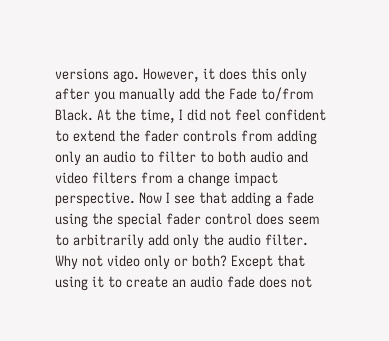versions ago. However, it does this only after you manually add the Fade to/from Black. At the time, I did not feel confident to extend the fader controls from adding only an audio to filter to both audio and video filters from a change impact perspective. Now I see that adding a fade using the special fader control does seem to arbitrarily add only the audio filter. Why not video only or both? Except that using it to create an audio fade does not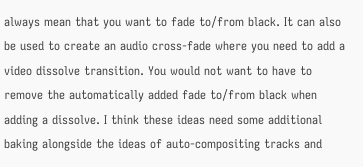always mean that you want to fade to/from black. It can also be used to create an audio cross-fade where you need to add a video dissolve transition. You would not want to have to remove the automatically added fade to/from black when adding a dissolve. I think these ideas need some additional baking alongside the ideas of auto-compositing tracks and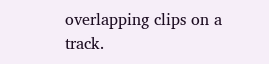overlapping clips on a track.